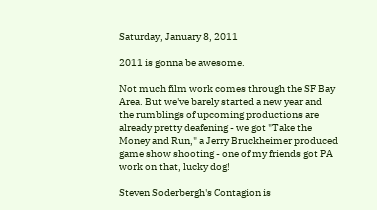Saturday, January 8, 2011

2011 is gonna be awesome.

Not much film work comes through the SF Bay Area. But we've barely started a new year and the rumblings of upcoming productions are already pretty deafening - we got "Take the Money and Run," a Jerry Bruckheimer produced game show shooting - one of my friends got PA work on that, lucky dog!

Steven Soderbergh's Contagion is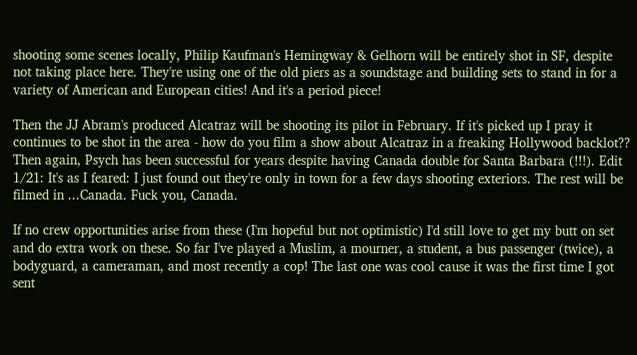shooting some scenes locally, Philip Kaufman's Hemingway & Gelhorn will be entirely shot in SF, despite not taking place here. They're using one of the old piers as a soundstage and building sets to stand in for a variety of American and European cities! And it's a period piece!

Then the JJ Abram's produced Alcatraz will be shooting its pilot in February. If it's picked up I pray it continues to be shot in the area - how do you film a show about Alcatraz in a freaking Hollywood backlot?? Then again, Psych has been successful for years despite having Canada double for Santa Barbara (!!!). Edit 1/21: It's as I feared: I just found out they're only in town for a few days shooting exteriors. The rest will be filmed in ...Canada. Fuck you, Canada.

If no crew opportunities arise from these (I'm hopeful but not optimistic) I'd still love to get my butt on set and do extra work on these. So far I've played a Muslim, a mourner, a student, a bus passenger (twice), a bodyguard, a cameraman, and most recently a cop! The last one was cool cause it was the first time I got sent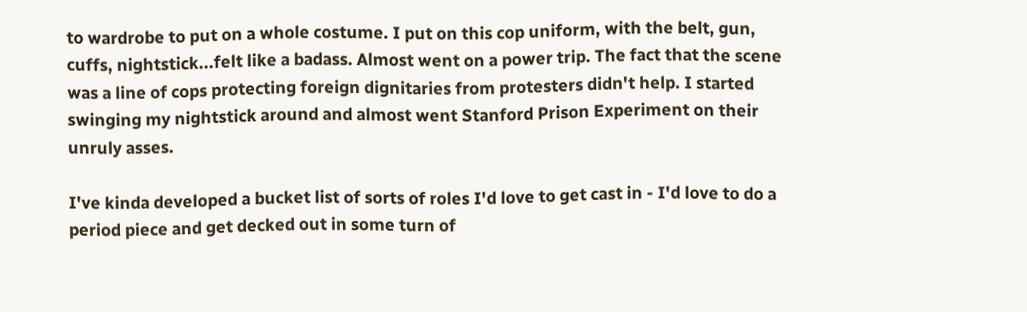to wardrobe to put on a whole costume. I put on this cop uniform, with the belt, gun, cuffs, nightstick...felt like a badass. Almost went on a power trip. The fact that the scene was a line of cops protecting foreign dignitaries from protesters didn't help. I started swinging my nightstick around and almost went Stanford Prison Experiment on their unruly asses.

I've kinda developed a bucket list of sorts of roles I'd love to get cast in - I'd love to do a period piece and get decked out in some turn of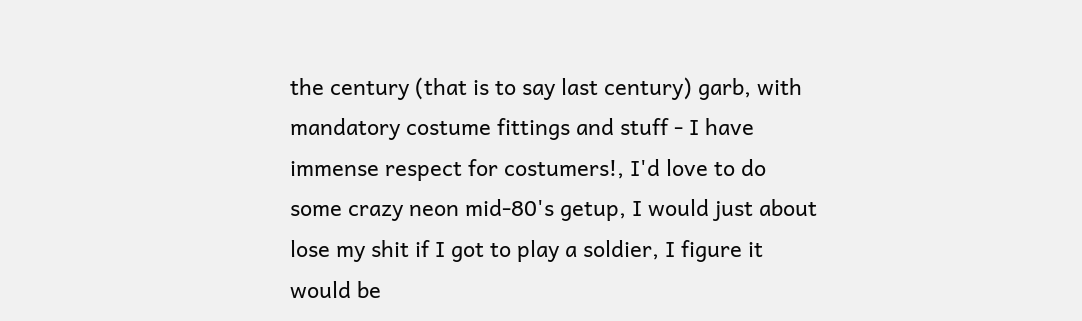the century (that is to say last century) garb, with mandatory costume fittings and stuff - I have immense respect for costumers!, I'd love to do some crazy neon mid-80's getup, I would just about lose my shit if I got to play a soldier, I figure it would be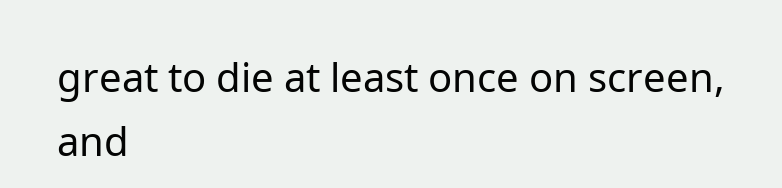great to die at least once on screen, and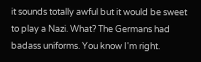it sounds totally awful but it would be sweet to play a Nazi. What? The Germans had badass uniforms. You know I'm right.